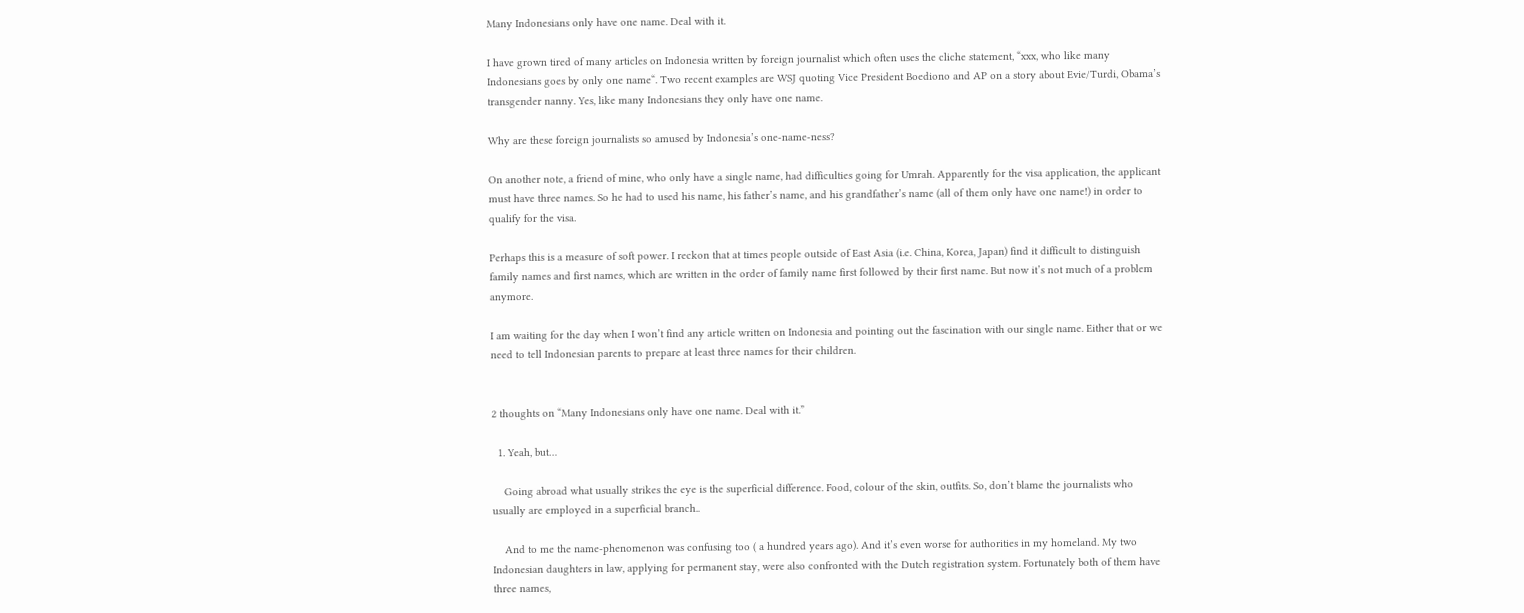Many Indonesians only have one name. Deal with it.

I have grown tired of many articles on Indonesia written by foreign journalist which often uses the cliche statement, “xxx, who like many Indonesians goes by only one name“. Two recent examples are WSJ quoting Vice President Boediono and AP on a story about Evie/Turdi, Obama’s transgender nanny. Yes, like many Indonesians they only have one name.

Why are these foreign journalists so amused by Indonesia’s one-name-ness?

On another note, a friend of mine, who only have a single name, had difficulties going for Umrah. Apparently for the visa application, the applicant must have three names. So he had to used his name, his father’s name, and his grandfather’s name (all of them only have one name!) in order to qualify for the visa.

Perhaps this is a measure of soft power. I reckon that at times people outside of East Asia (i.e. China, Korea, Japan) find it difficult to distinguish family names and first names, which are written in the order of family name first followed by their first name. But now it’s not much of a problem anymore.

I am waiting for the day when I won’t find any article written on Indonesia and pointing out the fascination with our single name. Either that or we need to tell Indonesian parents to prepare at least three names for their children.


2 thoughts on “Many Indonesians only have one name. Deal with it.”

  1. Yeah, but…

    Going abroad what usually strikes the eye is the superficial difference. Food, colour of the skin, outfits. So, don’t blame the journalists who usually are employed in a superficial branch..

    And to me the name-phenomenon was confusing too ( a hundred years ago). And it’s even worse for authorities in my homeland. My two Indonesian daughters in law, applying for permanent stay, were also confronted with the Dutch registration system. Fortunately both of them have three names,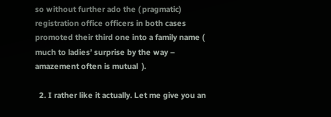so without further ado the ( pragmatic) registration office officers in both cases promoted their third one into a family name ( much to ladies’ surprise by the way – amazement often is mutual  ).

  2. I rather like it actually. Let me give you an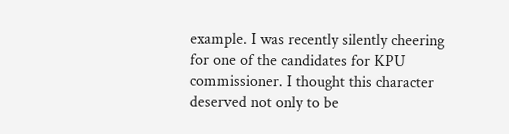example. I was recently silently cheering for one of the candidates for KPU commissioner. I thought this character deserved not only to be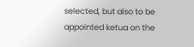selected, but also to be appointed ketua on the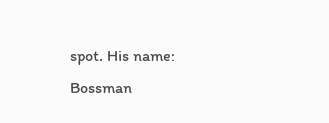spot. His name: Bossman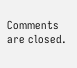Comments are closed.